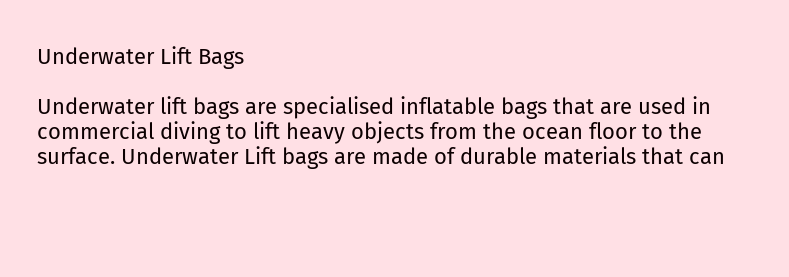Underwater Lift Bags

Underwater lift bags are specialised inflatable bags that are used in commercial diving to lift heavy objects from the ocean floor to the surface. Underwater Lift bags are made of durable materials that can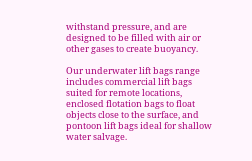withstand pressure, and are designed to be filled with air or other gases to create buoyancy.

Our underwater lift bags range includes commercial lift bags suited for remote locations, enclosed flotation bags to float objects close to the surface, and pontoon lift bags ideal for shallow water salvage.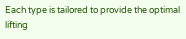Each type is tailored to provide the optimal lifting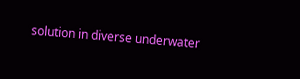solution in diverse underwater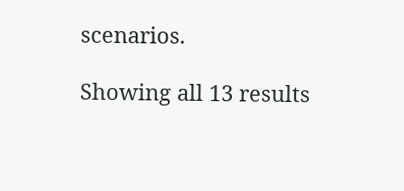scenarios.

Showing all 13 results